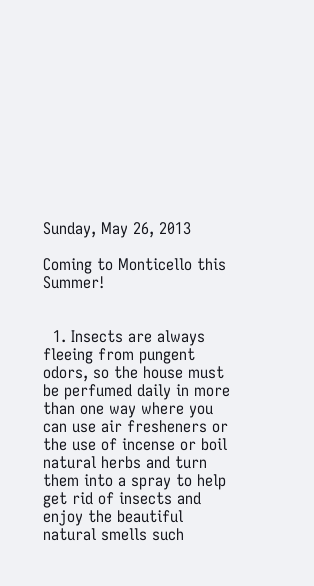Sunday, May 26, 2013

Coming to Monticello this Summer!


  1. Insects are always fleeing from pungent odors, so the house must be perfumed daily in more than one way where you can use air fresheners or the use of incense or boil natural herbs and turn them into a spray to help get rid of insects and enjoy the beautiful natural smells such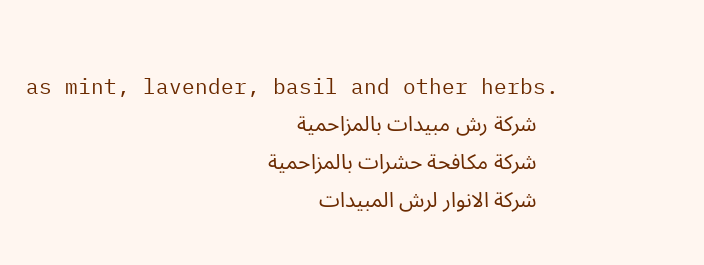as mint, lavender, basil and other herbs.
    شركة رش مبيدات بالمزاحمية
    شركة مكافحة حشرات بالمزاحمية
    شركة الانوار لرش المبيدات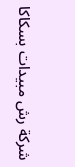شركة رش مبيدات بسكاكا